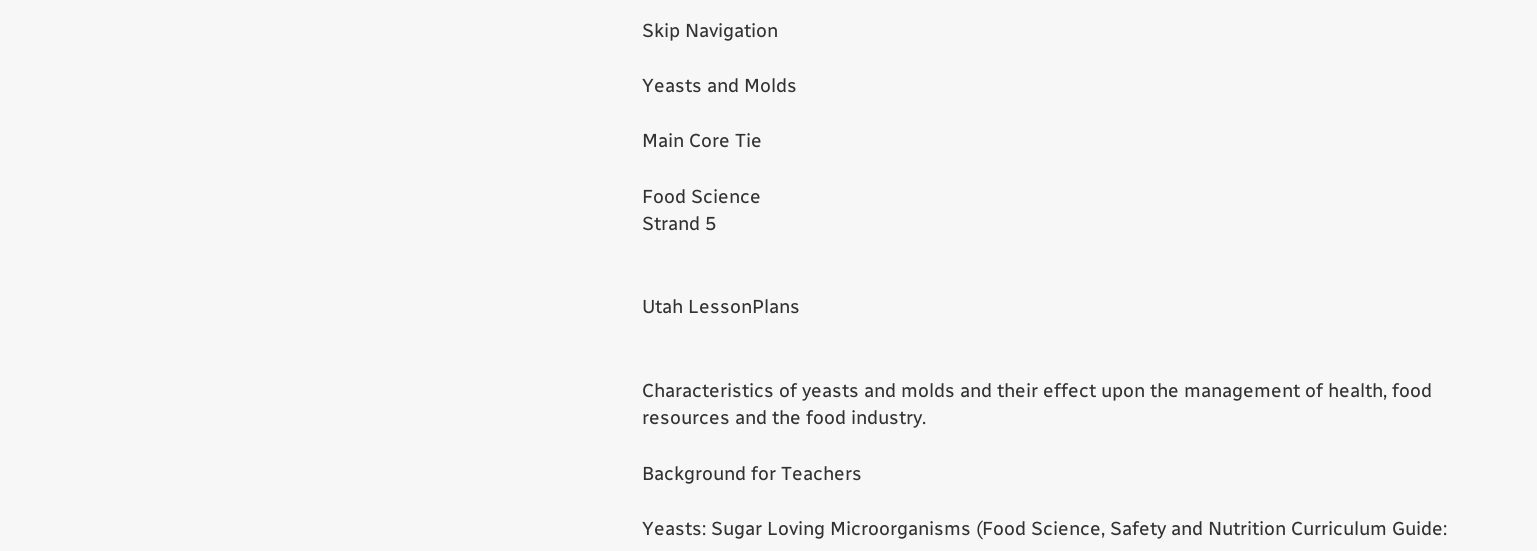Skip Navigation

Yeasts and Molds

Main Core Tie

Food Science
Strand 5


Utah LessonPlans


Characteristics of yeasts and molds and their effect upon the management of health, food resources and the food industry.

Background for Teachers

Yeasts: Sugar Loving Microorganisms (Food Science, Safety and Nutrition Curriculum Guide: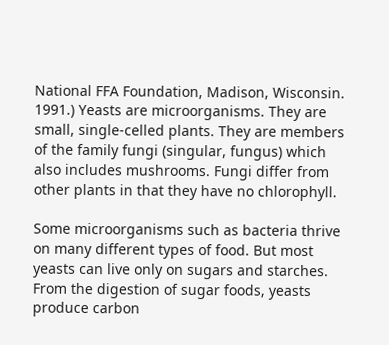National FFA Foundation, Madison, Wisconsin. 1991.) Yeasts are microorganisms. They are small, single-celled plants. They are members of the family fungi (singular, fungus) which also includes mushrooms. Fungi differ from other plants in that they have no chlorophyll.

Some microorganisms such as bacteria thrive on many different types of food. But most yeasts can live only on sugars and starches. From the digestion of sugar foods, yeasts produce carbon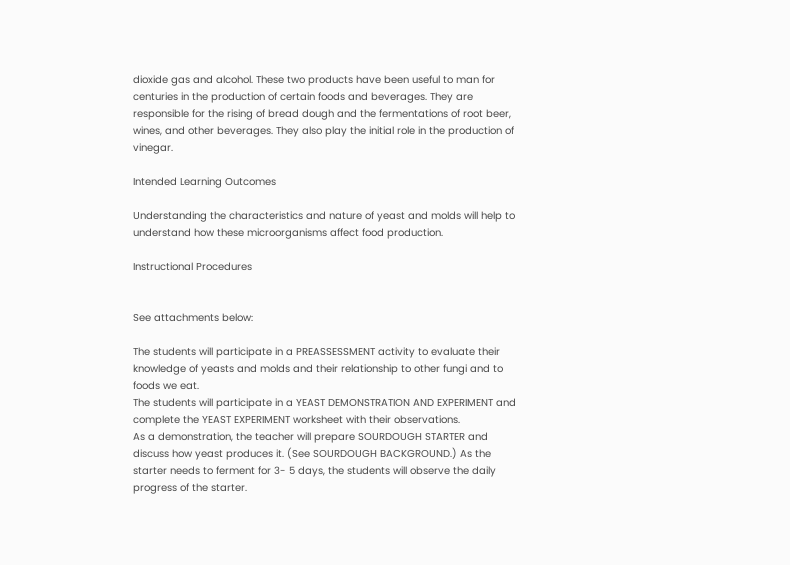dioxide gas and alcohol. These two products have been useful to man for centuries in the production of certain foods and beverages. They are responsible for the rising of bread dough and the fermentations of root beer, wines, and other beverages. They also play the initial role in the production of vinegar.

Intended Learning Outcomes

Understanding the characteristics and nature of yeast and molds will help to understand how these microorganisms affect food production.

Instructional Procedures


See attachments below:

The students will participate in a PREASSESSMENT activity to evaluate their knowledge of yeasts and molds and their relationship to other fungi and to foods we eat.
The students will participate in a YEAST DEMONSTRATION AND EXPERIMENT and complete the YEAST EXPERIMENT worksheet with their observations.
As a demonstration, the teacher will prepare SOURDOUGH STARTER and discuss how yeast produces it. (See SOURDOUGH BACKGROUND.) As the starter needs to ferment for 3- 5 days, the students will observe the daily progress of the starter.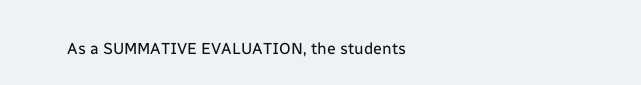As a SUMMATIVE EVALUATION, the students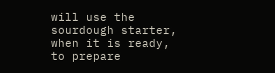will use the sourdough starter, when it is ready, to prepare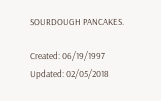SOURDOUGH PANCAKES.

Created: 06/19/1997
Updated: 02/05/2018